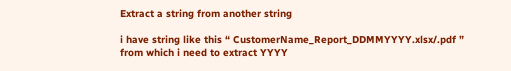Extract a string from another string

i have string like this “ CustomerName_Report_DDMMYYYY.xlsx/.pdf ”
from which i need to extract YYYY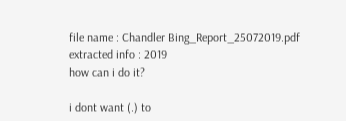file name : Chandler Bing_Report_25072019.pdf
extracted info : 2019
how can i do it?

i dont want (.) to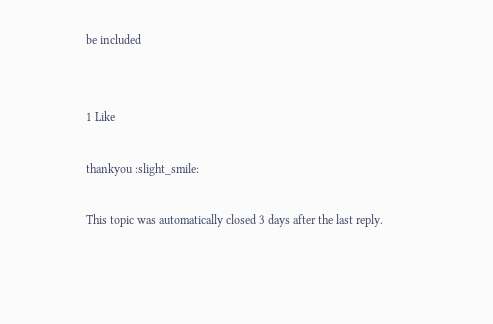be included


1 Like

thankyou :slight_smile:

This topic was automatically closed 3 days after the last reply.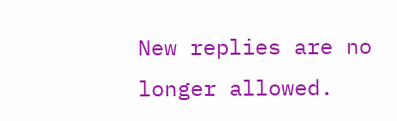New replies are no longer allowed.